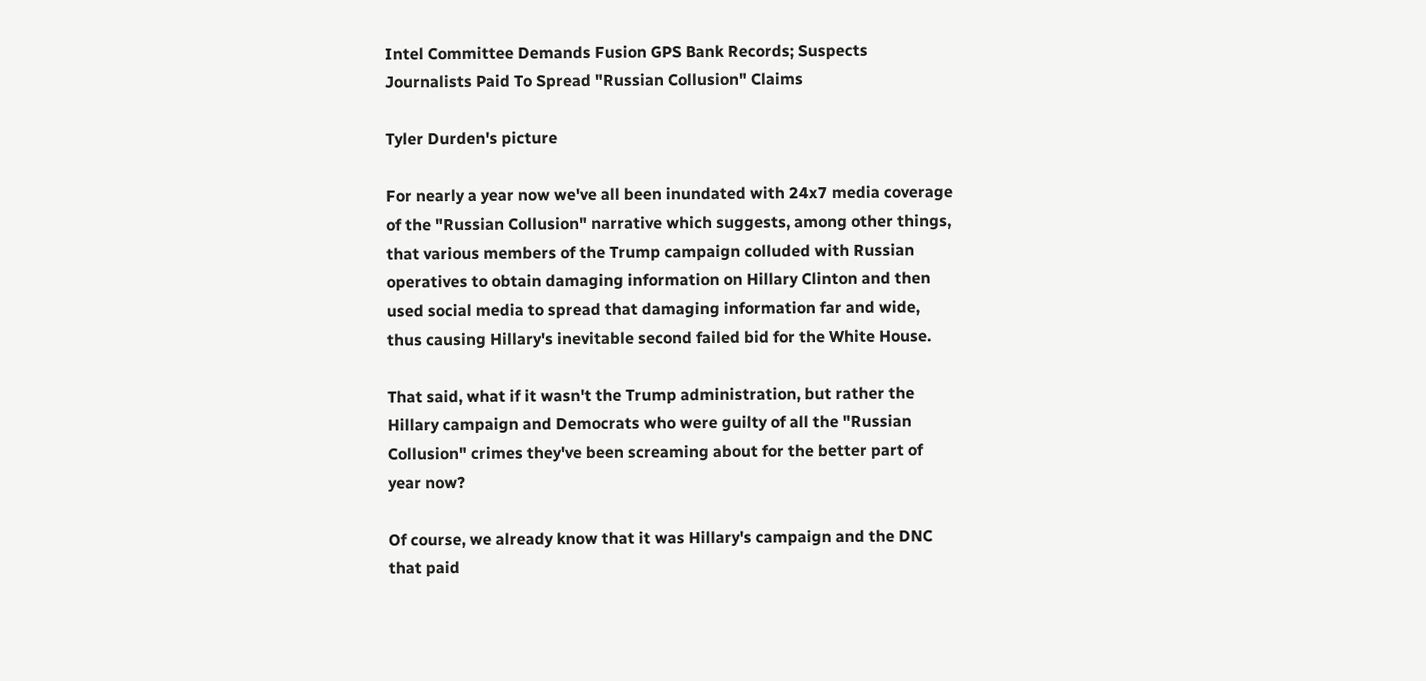Intel Committee Demands Fusion GPS Bank Records; Suspects Journalists Paid To Spread "Russian Collusion" Claims

Tyler Durden's picture

For nearly a year now we've all been inundated with 24x7 media coverage of the "Russian Collusion" narrative which suggests, among other things, that various members of the Trump campaign colluded with Russian operatives to obtain damaging information on Hillary Clinton and then used social media to spread that damaging information far and wide, thus causing Hillary's inevitable second failed bid for the White House.

That said, what if it wasn't the Trump administration, but rather the Hillary campaign and Democrats who were guilty of all the "Russian Collusion" crimes they've been screaming about for the better part of year now?

Of course, we already know that it was Hillary's campaign and the DNC that paid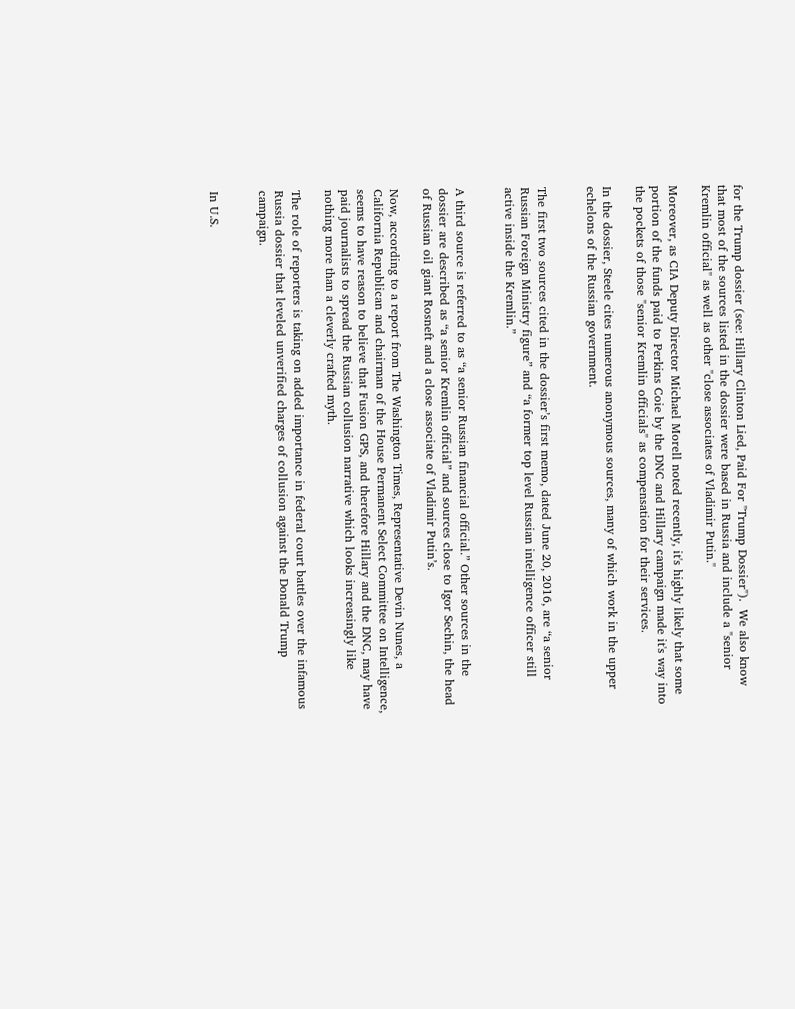for the Trump dossier (see: Hillary Clinton Lied, Paid For "Trump Dossier").  We also know that most of the sources listed in the dossier were based in Russia and include a "senior Kremlin official" as well as other "close associates of Vladimir Putin."

Moreover, as CIA Deputy Director Michael Morell noted recently, it's highly likely that some portion of the funds paid to Perkins Coie by the DNC and Hillary campaign made it's way into the pockets of those "senior Kremlin officials" as compensation for their services.

In the dossier, Steele cites numerous anonymous sources, many of which work in the upper echelons of the Russian government.


The first two sources cited in the dossier’s first memo, dated June 20, 2016, are “a senior Russian Foreign Ministry figure” and “a former top level Russian intelligence officer still active inside the Kremlin.”


A third source is referred to as “a senior Russian financial official.” Other sources in the dossier are described as “a senior Kremlin official” and sources close to Igor Sechin, the head of Russian oil giant Rosneft and a close associate of Vladimir Putin’s.

Now, according to a report from The Washington Times, Representative Devin Nunes, a California Republican and chairman of the House Permanent Select Committee on Intelligence, seems to have reason to believe that Fusion GPS, and therefore Hillary and the DNC, may have paid journalists to spread the Russian collusion narrative which looks increasingly like nothing more than a cleverly crafted myth.

The role of reporters is taking on added importance in federal court battles over the infamous Russia dossier that leveled unverified charges of collusion against the Donald Trump campaign.


In U.S.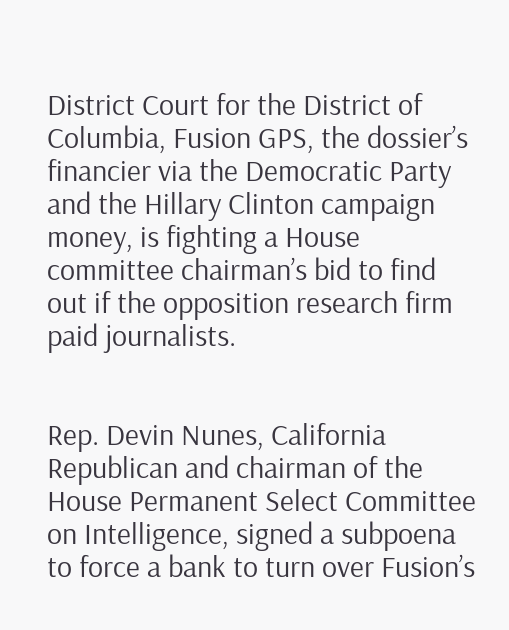District Court for the District of Columbia, Fusion GPS, the dossier’s financier via the Democratic Party and the Hillary Clinton campaign money, is fighting a House committee chairman’s bid to find out if the opposition research firm paid journalists.


Rep. Devin Nunes, California Republican and chairman of the House Permanent Select Committee on Intelligence, signed a subpoena to force a bank to turn over Fusion’s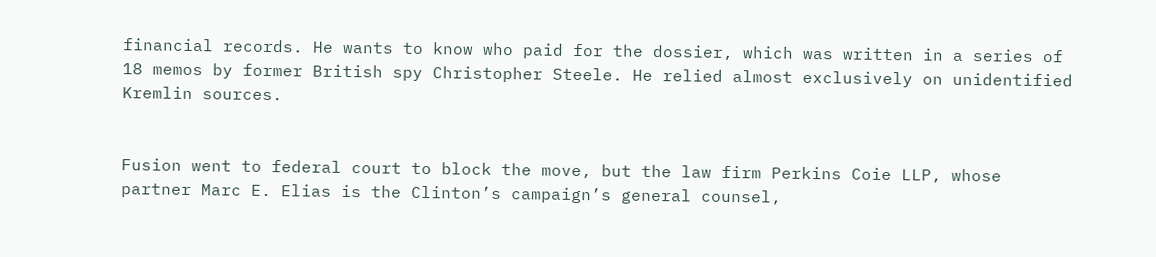financial records. He wants to know who paid for the dossier, which was written in a series of 18 memos by former British spy Christopher Steele. He relied almost exclusively on unidentified Kremlin sources.


Fusion went to federal court to block the move, but the law firm Perkins Coie LLP, whose partner Marc E. Elias is the Clinton’s campaign’s general counsel,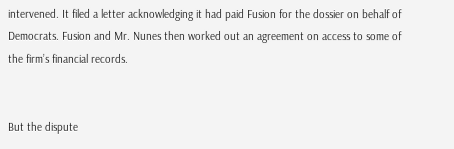intervened. It filed a letter acknowledging it had paid Fusion for the dossier on behalf of Democrats. Fusion and Mr. Nunes then worked out an agreement on access to some of the firm’s financial records.


But the dispute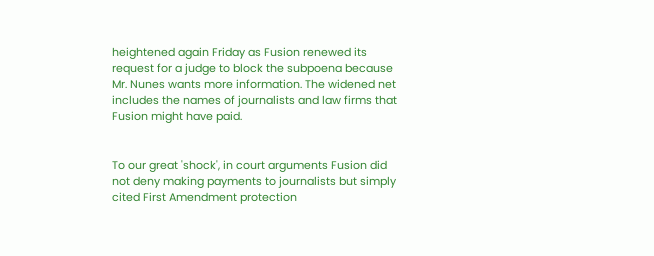heightened again Friday as Fusion renewed its request for a judge to block the subpoena because Mr. Nunes wants more information. The widened net includes the names of journalists and law firms that Fusion might have paid.


To our great 'shock', in court arguments Fusion did not deny making payments to journalists but simply cited First Amendment protection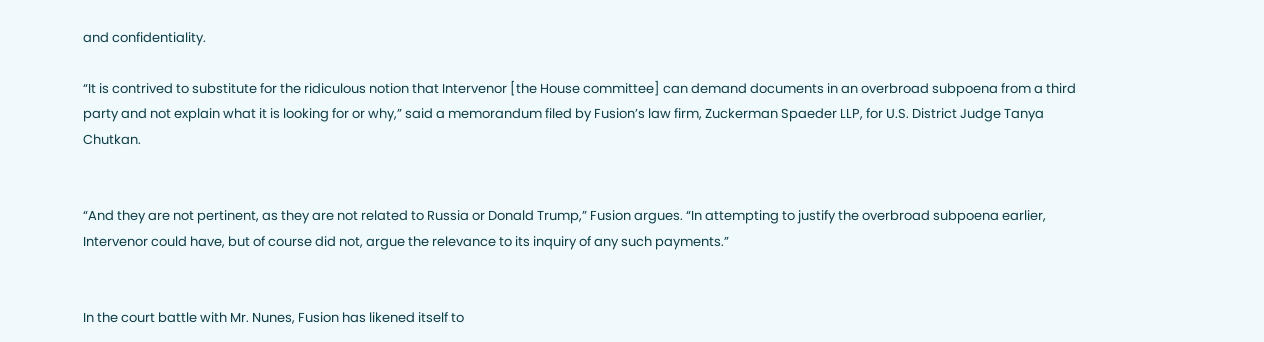and confidentiality.

“It is contrived to substitute for the ridiculous notion that Intervenor [the House committee] can demand documents in an overbroad subpoena from a third party and not explain what it is looking for or why,” said a memorandum filed by Fusion’s law firm, Zuckerman Spaeder LLP, for U.S. District Judge Tanya Chutkan.


“And they are not pertinent, as they are not related to Russia or Donald Trump,” Fusion argues. “In attempting to justify the overbroad subpoena earlier, Intervenor could have, but of course did not, argue the relevance to its inquiry of any such payments.”


In the court battle with Mr. Nunes, Fusion has likened itself to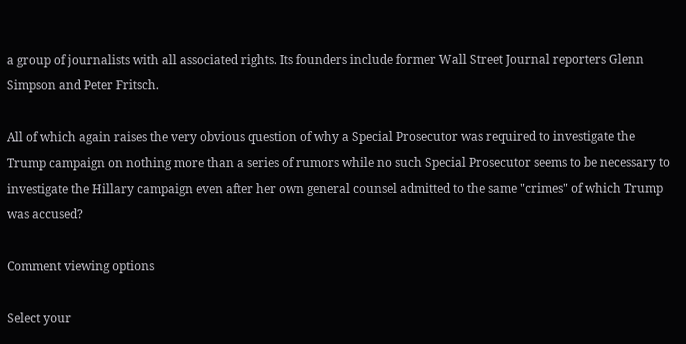a group of journalists with all associated rights. Its founders include former Wall Street Journal reporters Glenn Simpson and Peter Fritsch.

All of which again raises the very obvious question of why a Special Prosecutor was required to investigate the Trump campaign on nothing more than a series of rumors while no such Special Prosecutor seems to be necessary to investigate the Hillary campaign even after her own general counsel admitted to the same "crimes" of which Trump was accused?

Comment viewing options

Select your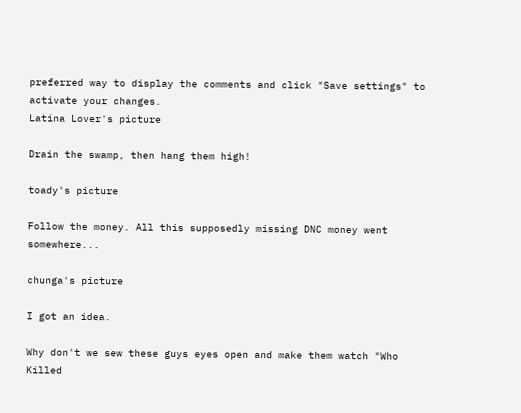preferred way to display the comments and click "Save settings" to activate your changes.
Latina Lover's picture

Drain the swamp, then hang them high!

toady's picture

Follow the money. All this supposedly missing DNC money went somewhere...

chunga's picture

I got an idea.

Why don't we sew these guys eyes open and make them watch "Who Killed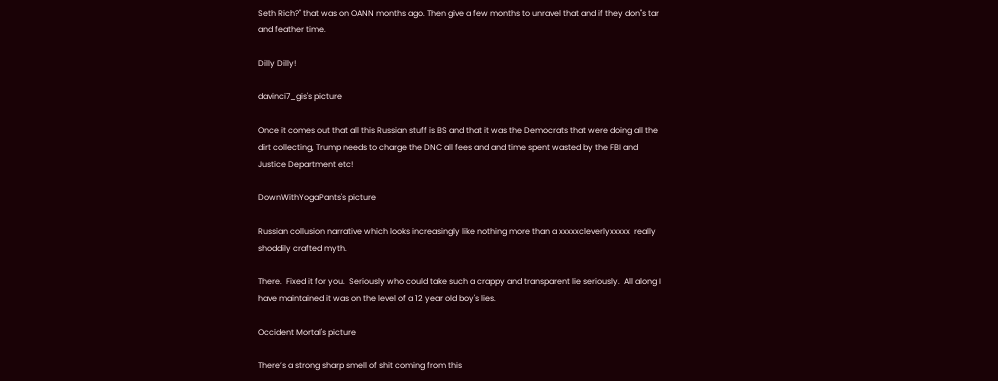Seth Rich?" that was on OANN months ago. Then give a few months to unravel that and if they don''s tar and feather time.

Dilly Dilly!

davinci7_gis's picture

Once it comes out that all this Russian stuff is BS and that it was the Democrats that were doing all the dirt collecting, Trump needs to charge the DNC all fees and and time spent wasted by the FBI and Justice Department etc!

DownWithYogaPants's picture

Russian collusion narrative which looks increasingly like nothing more than a xxxxxcleverlyxxxxx  really shoddily crafted myth.

There.  Fixed it for you.  Seriously who could take such a crappy and transparent lie seriously.  All along I have maintained it was on the level of a 12 year old boy's lies.

Occident Mortal's picture

There’s a strong sharp smell of shit coming from this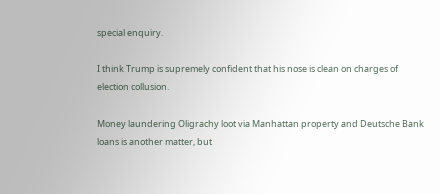special enquiry.

I think Trump is supremely confident that his nose is clean on charges of election collusion.

Money laundering Oligrachy loot via Manhattan property and Deutsche Bank loans is another matter, but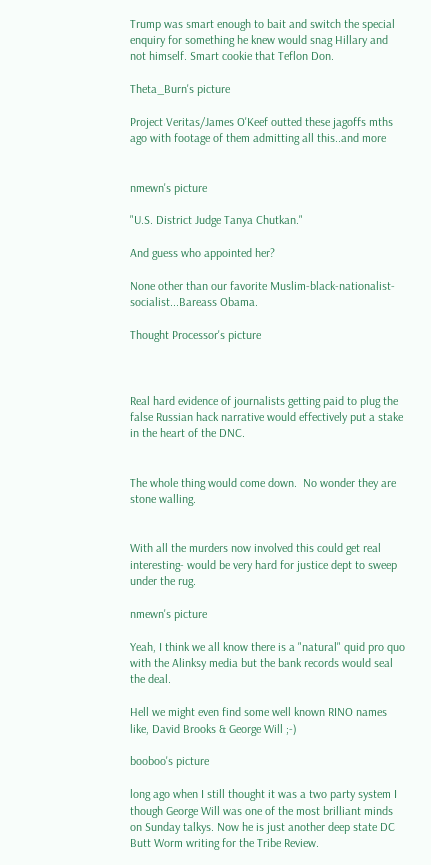Trump was smart enough to bait and switch the special enquiry for something he knew would snag Hillary and not himself. Smart cookie that Teflon Don.

Theta_Burn's picture

Project Veritas/James O'Keef outted these jagoffs mths ago with footage of them admitting all this..and more


nmewn's picture

"U.S. District Judge Tanya Chutkan."

And guess who appointed her?

None other than our favorite Muslim-black-nationalist-socialist...Bareass Obama.

Thought Processor's picture



Real hard evidence of journalists getting paid to plug the false Russian hack narrative would effectively put a stake in the heart of the DNC.


The whole thing would come down.  No wonder they are stone walling.


With all the murders now involved this could get real interesting- would be very hard for justice dept to sweep under the rug.

nmewn's picture

Yeah, I think we all know there is a "natural" quid pro quo with the Alinksy media but the bank records would seal the deal.

Hell we might even find some well known RINO names like, David Brooks & George Will ;-)

booboo's picture

long ago when I still thought it was a two party system I though George Will was one of the most brilliant minds on Sunday talkys. Now he is just another deep state DC Butt Worm writing for the Tribe Review.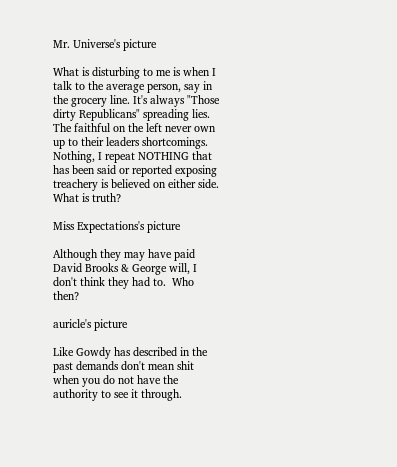Mr. Universe's picture

What is disturbing to me is when I talk to the average person, say in the grocery line. It's always "Those dirty Republicans" spreading lies. The faithful on the left never own up to their leaders shortcomings. Nothing, I repeat NOTHING that has been said or reported exposing treachery is believed on either side. What is truth?

Miss Expectations's picture

Although they may have paid David Brooks & George will, I don't think they had to.  Who then?

auricle's picture

Like Gowdy has described in the past demands don't mean shit when you do not have the authority to see it through.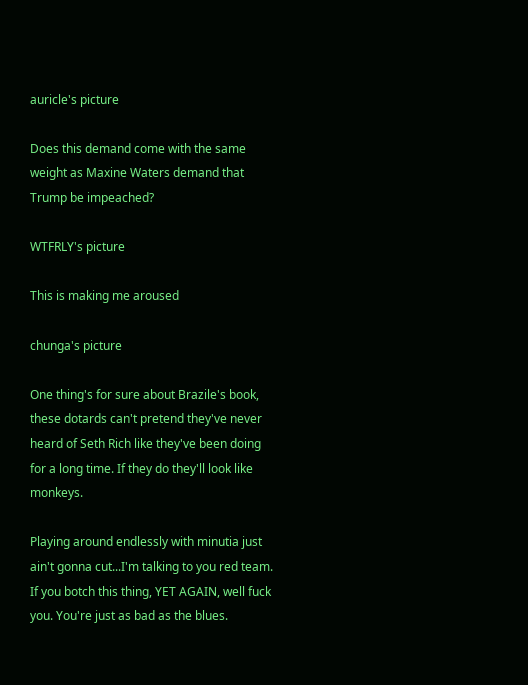auricle's picture

Does this demand come with the same weight as Maxine Waters demand that Trump be impeached?

WTFRLY's picture

This is making me aroused

chunga's picture

One thing's for sure about Brazile's book, these dotards can't pretend they've never heard of Seth Rich like they've been doing for a long time. If they do they'll look like monkeys.

Playing around endlessly with minutia just ain't gonna cut...I'm talking to you red team. If you botch this thing, YET AGAIN, well fuck you. You're just as bad as the blues.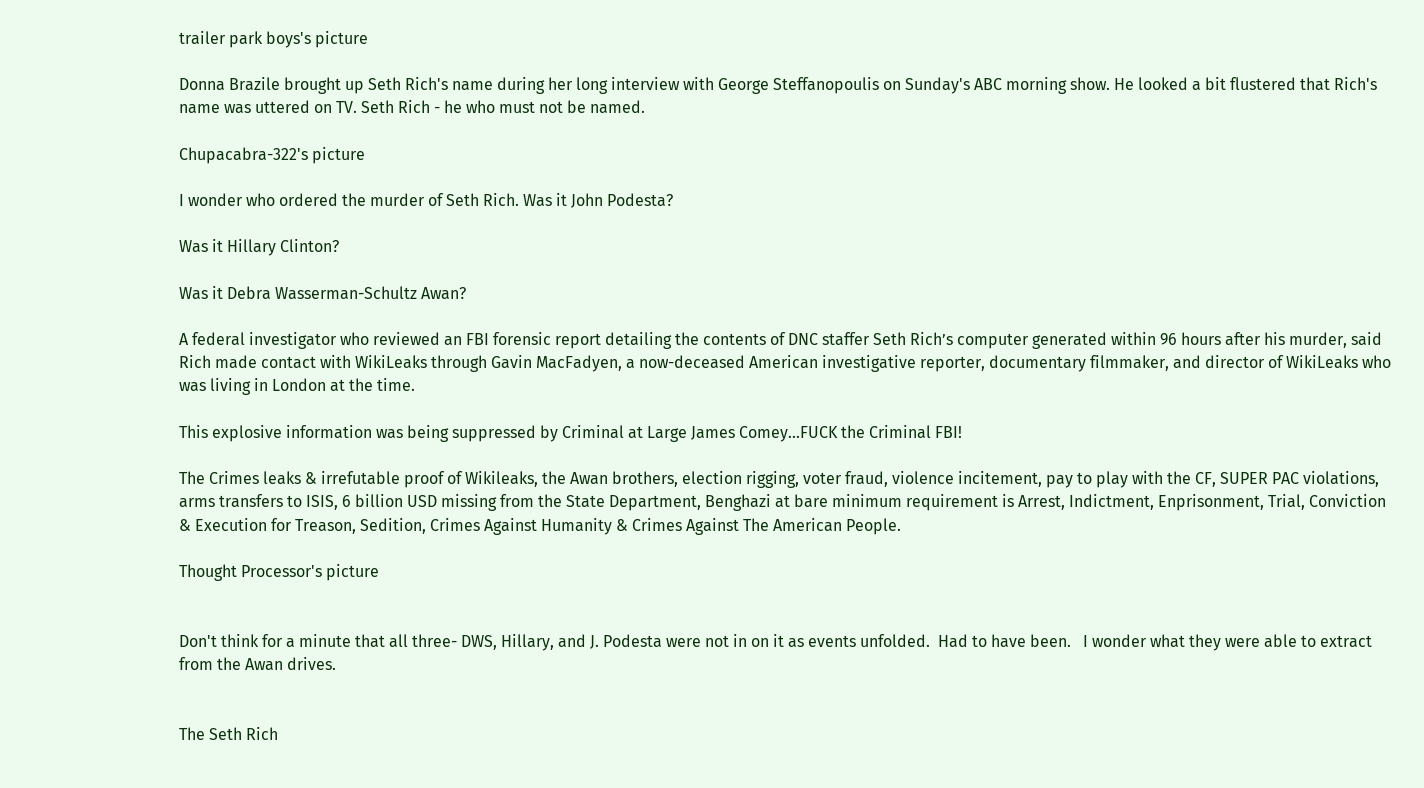trailer park boys's picture

Donna Brazile brought up Seth Rich's name during her long interview with George Steffanopoulis on Sunday's ABC morning show. He looked a bit flustered that Rich's name was uttered on TV. Seth Rich - he who must not be named.

Chupacabra-322's picture

I wonder who ordered the murder of Seth Rich. Was it John Podesta?

Was it Hillary Clinton?

Was it Debra Wasserman-Schultz Awan?

A federal investigator who reviewed an FBI forensic report detailing the contents of DNC staffer Seth Rich’s computer generated within 96 hours after his murder, said Rich made contact with WikiLeaks through Gavin MacFadyen, a now-deceased American investigative reporter, documentary filmmaker, and director of WikiLeaks who was living in London at the time.

This explosive information was being suppressed by Criminal at Large James Comey...FUCK the Criminal FBI!

The Crimes leaks & irrefutable proof of Wikileaks, the Awan brothers, election rigging, voter fraud, violence incitement, pay to play with the CF, SUPER PAC violations, arms transfers to ISIS, 6 billion USD missing from the State Department, Benghazi at bare minimum requirement is Arrest, Indictment, Enprisonment, Trial, Conviction & Execution for Treason, Sedition, Crimes Against Humanity & Crimes Against The American People.

Thought Processor's picture


Don't think for a minute that all three- DWS, Hillary, and J. Podesta were not in on it as events unfolded.  Had to have been.   I wonder what they were able to extract from the Awan drives.


The Seth Rich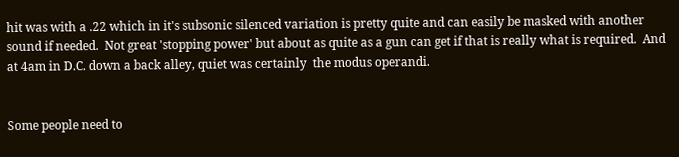hit was with a .22 which in it's subsonic silenced variation is pretty quite and can easily be masked with another sound if needed.  Not great 'stopping power' but about as quite as a gun can get if that is really what is required.  And at 4am in D.C. down a back alley, quiet was certainly  the modus operandi.


Some people need to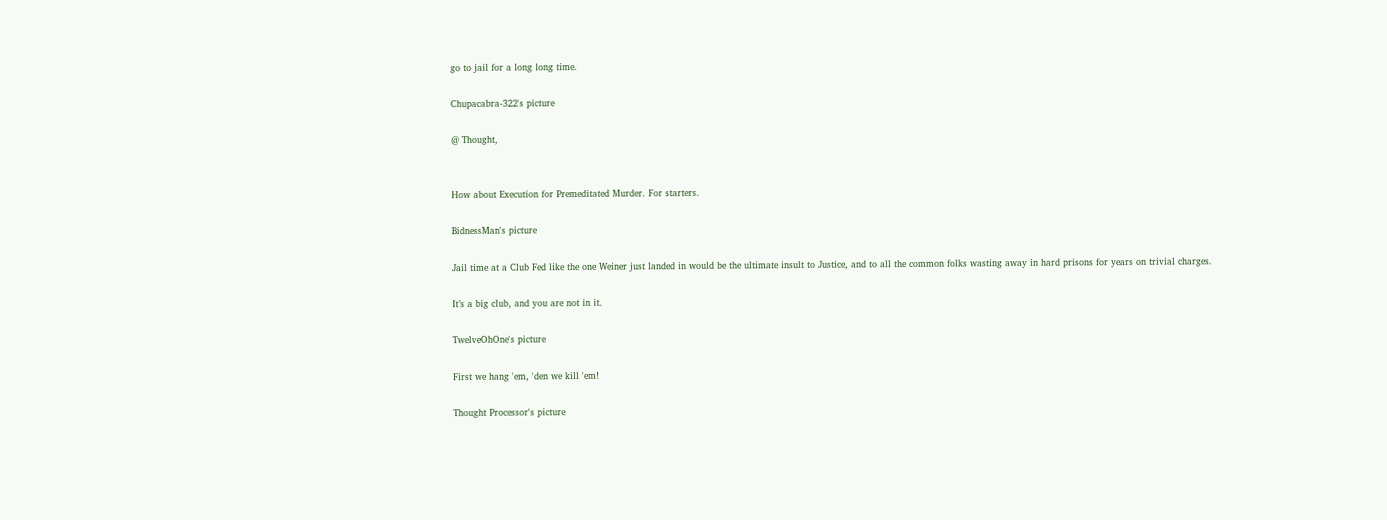go to jail for a long long time.

Chupacabra-322's picture

@ Thought,


How about Execution for Premeditated Murder. For starters.

BidnessMan's picture

Jail time at a Club Fed like the one Weiner just landed in would be the ultimate insult to Justice, and to all the common folks wasting away in hard prisons for years on trivial charges.

It’s a big club, and you are not in it.

TwelveOhOne's picture

First we hang 'em, 'den we kill 'em!

Thought Processor's picture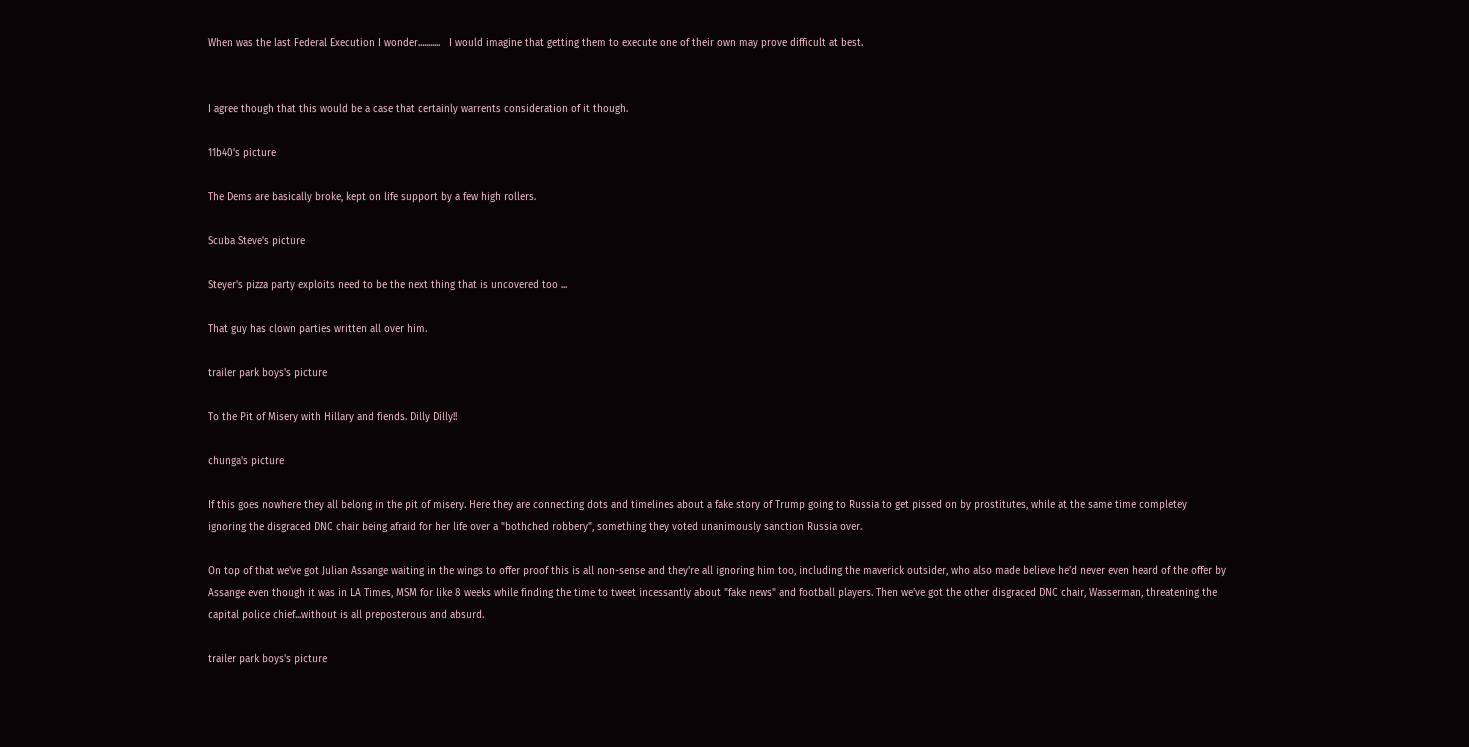When was the last Federal Execution I wonder...........   I would imagine that getting them to execute one of their own may prove difficult at best.


I agree though that this would be a case that certainly warrents consideration of it though.

11b40's picture

The Dems are basically broke, kept on life support by a few high rollers.

Scuba Steve's picture

Steyer's pizza party exploits need to be the next thing that is uncovered too ...

That guy has clown parties written all over him.

trailer park boys's picture

To the Pit of Misery with Hillary and fiends. Dilly Dilly!!

chunga's picture

If this goes nowhere they all belong in the pit of misery. Here they are connecting dots and timelines about a fake story of Trump going to Russia to get pissed on by prostitutes, while at the same time completey ignoring the disgraced DNC chair being afraid for her life over a "bothched robbery", something they voted unanimously sanction Russia over.

On top of that we've got Julian Assange waiting in the wings to offer proof this is all non-sense and they're all ignoring him too, including the maverick outsider, who also made believe he'd never even heard of the offer by Assange even though it was in LA Times, MSM for like 8 weeks while finding the time to tweet incessantly about "fake news" and football players. Then we've got the other disgraced DNC chair, Wasserman, threatening the capital police chief...without is all preposterous and absurd.

trailer park boys's picture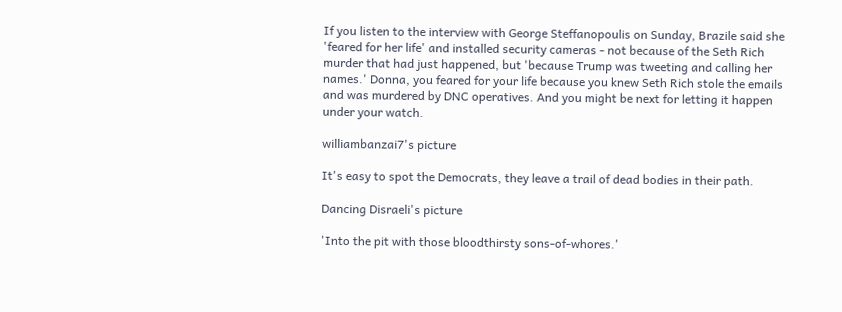If you listen to the interview with George Steffanopoulis on Sunday, Brazile said she 'feared for her life' and installed security cameras - not because of the Seth Rich murder that had just happened, but 'because Trump was tweeting and calling her names.' Donna, you feared for your life because you knew Seth Rich stole the emails and was murdered by DNC operatives. And you might be next for letting it happen under your watch.

williambanzai7's picture

It's easy to spot the Democrats, they leave a trail of dead bodies in their path.

Dancing Disraeli's picture

'Into the pit with those bloodthirsty sons-of-whores.'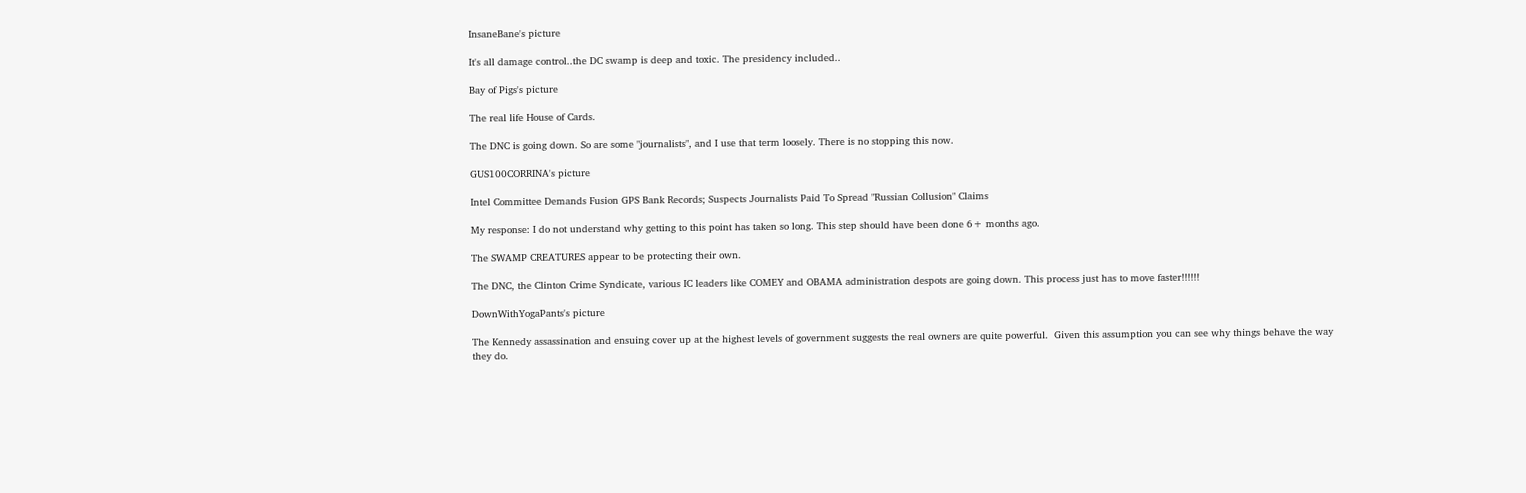InsaneBane's picture

It's all damage control..the DC swamp is deep and toxic. The presidency included..

Bay of Pigs's picture

The real life House of Cards.

The DNC is going down. So are some "journalists", and I use that term loosely. There is no stopping this now.

GUS100CORRINA's picture

Intel Committee Demands Fusion GPS Bank Records; Suspects Journalists Paid To Spread "Russian Collusion" Claims

My response: I do not understand why getting to this point has taken so long. This step should have been done 6+ months ago.

The SWAMP CREATURES appear to be protecting their own.

The DNC, the Clinton Crime Syndicate, various IC leaders like COMEY and OBAMA administration despots are going down. This process just has to move faster!!!!!!

DownWithYogaPants's picture

The Kennedy assassination and ensuing cover up at the highest levels of government suggests the real owners are quite powerful.  Given this assumption you can see why things behave the way they do.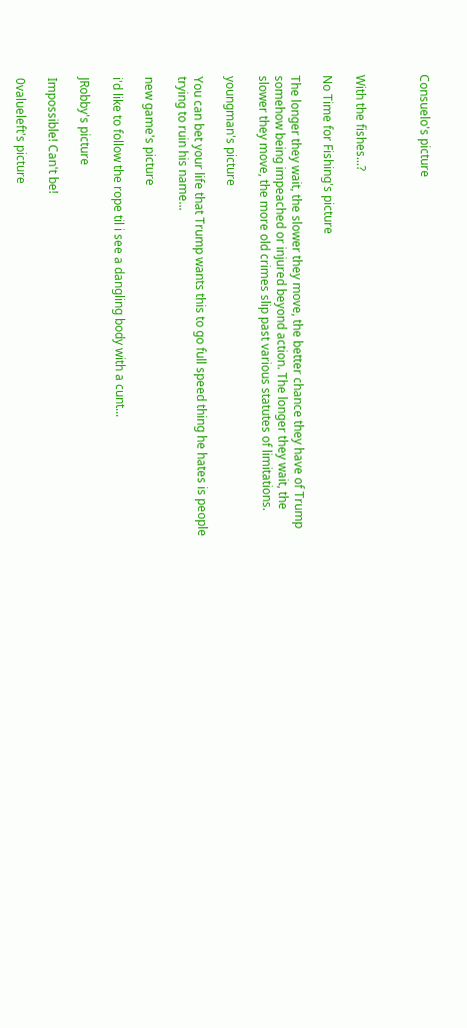Consuelo's picture



With the fishes...?

No Time for Fishing's picture

The longer they wait, the slower they move, the better chance they have of Trump somehow being impeached or injured beyond action. The longer they wait, the slower they move, the more old crimes slip past various statutes of limitations.

youngman's picture

You can bet your life that Trump wants this to go full speed thing he hates is people trying to ruin his name...

new game's picture

i'd like to follow the rope til i see a dangling body with a cunt...

JRobby's picture

Impossible! Can't be!

0valueleft's picture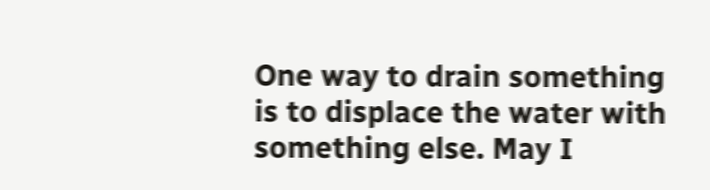One way to drain something is to displace the water with something else. May I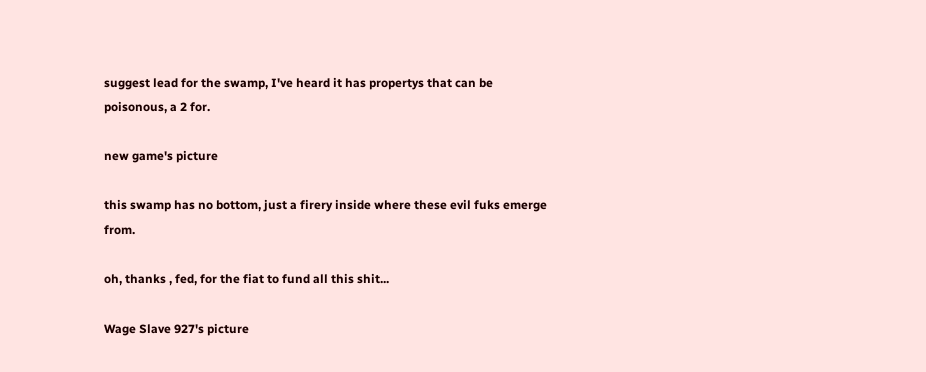suggest lead for the swamp, I've heard it has propertys that can be poisonous, a 2 for.

new game's picture

this swamp has no bottom, just a firery inside where these evil fuks emerge from.

oh, thanks , fed, for the fiat to fund all this shit...

Wage Slave 927's picture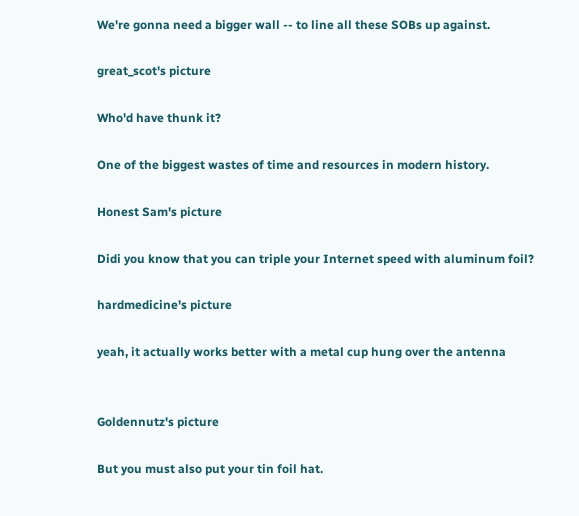We're gonna need a bigger wall -- to line all these SOBs up against.

great_scot's picture

Who'd have thunk it?

One of the biggest wastes of time and resources in modern history.

Honest Sam's picture

Didi you know that you can triple your Internet speed with aluminum foil?

hardmedicine's picture

yeah, it actually works better with a metal cup hung over the antenna


Goldennutz's picture

But you must also put your tin foil hat.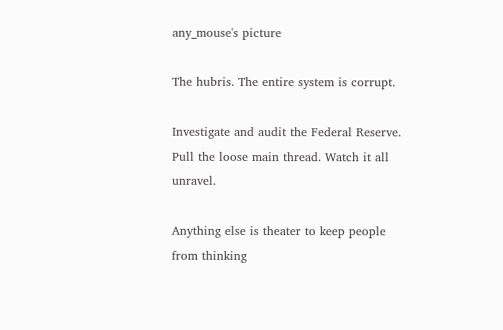any_mouse's picture

The hubris. The entire system is corrupt.

Investigate and audit the Federal Reserve. Pull the loose main thread. Watch it all unravel.

Anything else is theater to keep people from thinking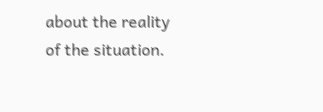about the reality of the situation.